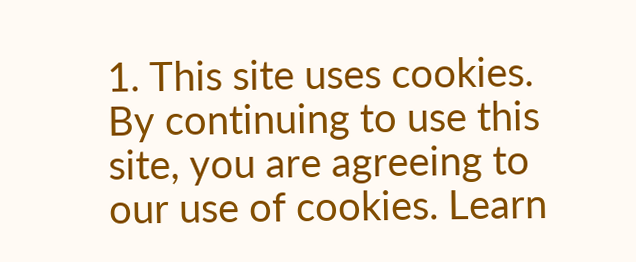1. This site uses cookies. By continuing to use this site, you are agreeing to our use of cookies. Learn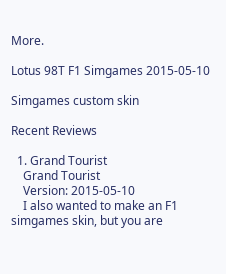More.

Lotus 98T F1 Simgames 2015-05-10

Simgames custom skin

Recent Reviews

  1. Grand Tourist
    Grand Tourist
    Version: 2015-05-10
    I also wanted to make an F1 simgames skin, but you are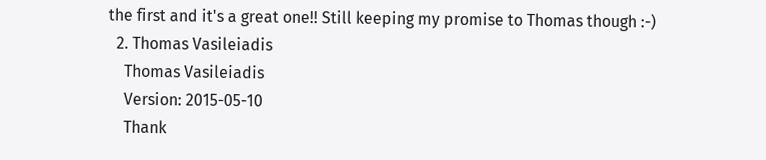the first and it's a great one!! Still keeping my promise to Thomas though :-)
  2. Thomas Vasileiadis
    Thomas Vasileiadis
    Version: 2015-05-10
    Thank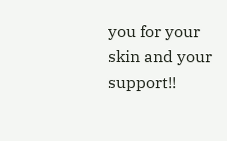you for your skin and your support!!